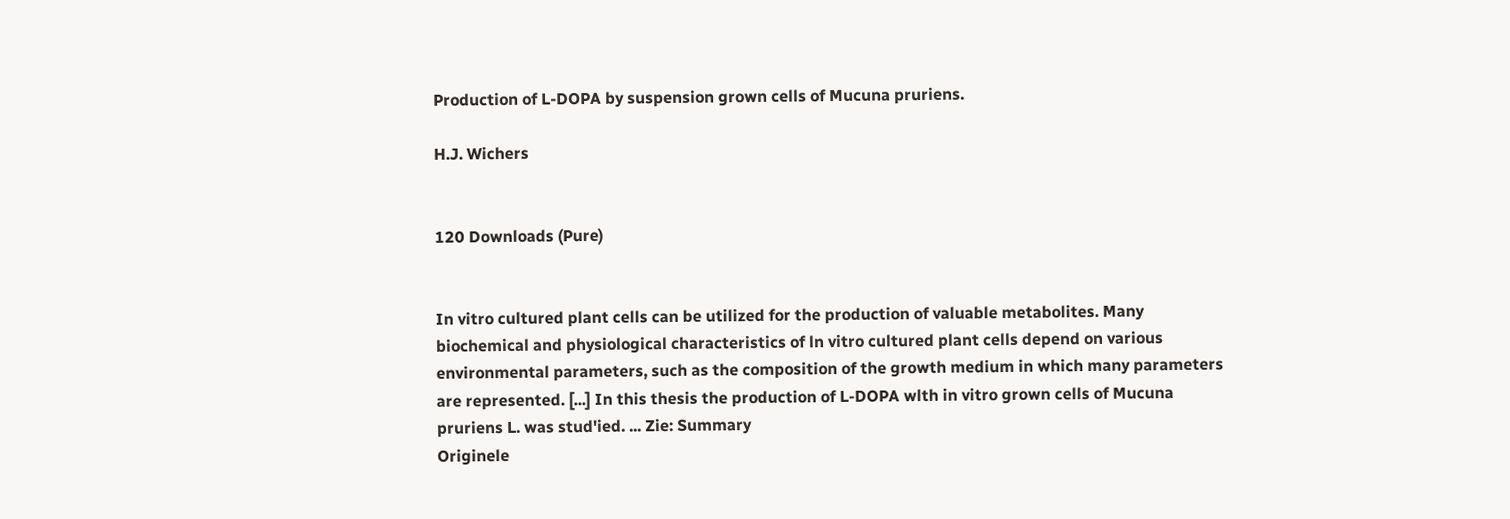Production of L-DOPA by suspension grown cells of Mucuna pruriens.

H.J. Wichers


120 Downloads (Pure)


In vitro cultured plant cells can be utilized for the production of valuable metabolites. Many biochemical and physiological characteristics of ln vitro cultured plant cells depend on various environmental parameters, such as the composition of the growth medium in which many parameters are represented. [...] In this thesis the production of L-DOPA wlth in vitro grown cells of Mucuna pruriens L. was stud'ied. ... Zie: Summary
Originele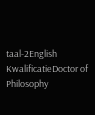taal-2English
KwalificatieDoctor of Philosophy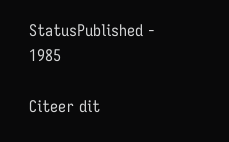StatusPublished - 1985

Citeer dit